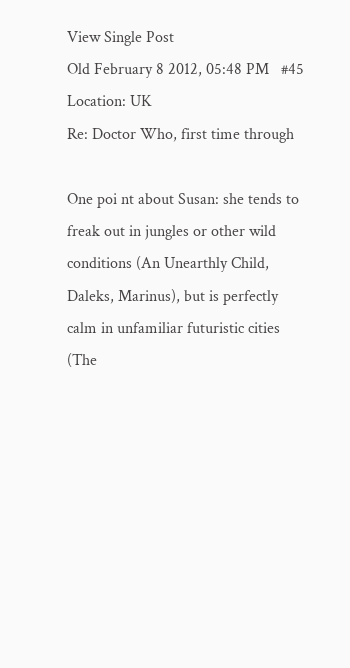View Single Post
Old February 8 2012, 05:48 PM   #45
Location: UK
Re: Doctor Who, first time through

One poi nt about Susan: she tends to freak out in jungles or other wild conditions (An Unearthly Child, Daleks, Marinus), but is perfectly calm in unfamiliar futuristic cities (The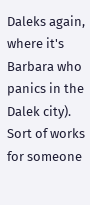Daleks again, where it's Barbara who panics in the Dalek city).
Sort of works for someone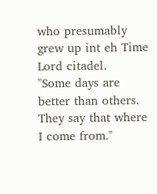who presumably grew up int eh Time Lord citadel.
"Some days are better than others. They say that where I come from."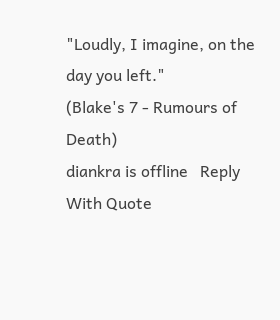"Loudly, I imagine, on the day you left."
(Blake's 7 - Rumours of Death)
diankra is offline   Reply With Quote